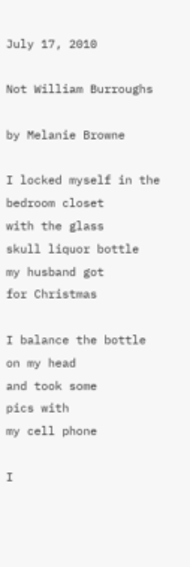July 17, 2010

Not William Burroughs

by Melanie Browne

I locked myself in the
bedroom closet
with the glass
skull liquor bottle
my husband got
for Christmas

I balance the bottle
on my head
and took some
pics with
my cell phone

I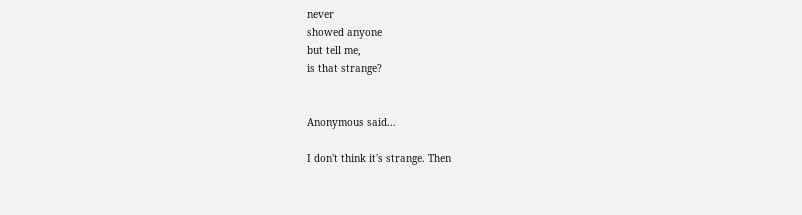never
showed anyone
but tell me,
is that strange?


Anonymous said...

I don't think it's strange. Then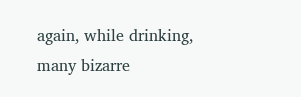again, while drinking, many bizarre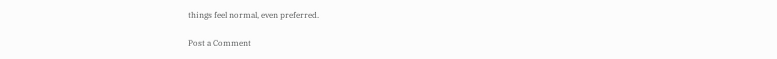things feel normal, even preferred.

Post a Comment